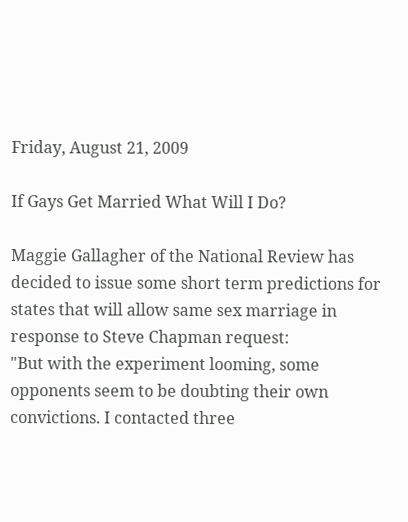Friday, August 21, 2009

If Gays Get Married What Will I Do?

Maggie Gallagher of the National Review has decided to issue some short term predictions for states that will allow same sex marriage in response to Steve Chapman request:
"But with the experiment looming, some opponents seem to be doubting their own convictions. I contacted three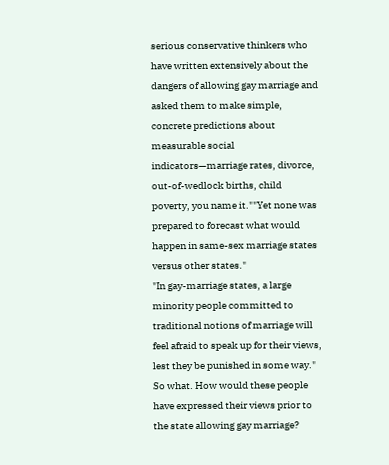serious conservative thinkers who have written extensively about the dangers of allowing gay marriage and asked them to make simple, concrete predictions about measurable social indicators—marriage rates, divorce, out-of-wedlock births, child poverty, you name it.""Yet none was prepared to forecast what would happen in same-sex marriage states versus other states."
"In gay-marriage states, a large minority people committed to traditional notions of marriage will feel afraid to speak up for their views, lest they be punished in some way."
So what. How would these people have expressed their views prior to the state allowing gay marriage?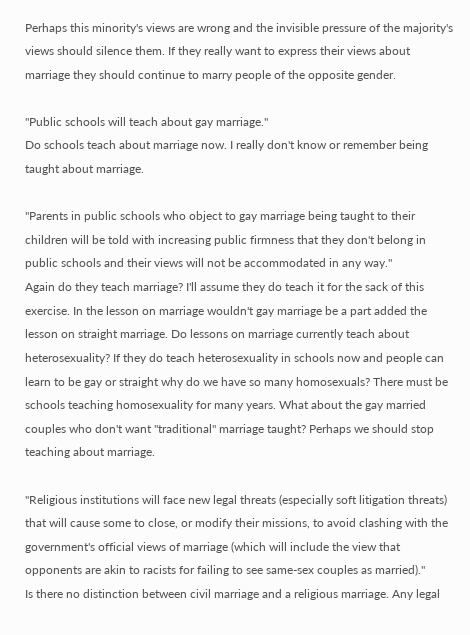Perhaps this minority's views are wrong and the invisible pressure of the majority's views should silence them. If they really want to express their views about marriage they should continue to marry people of the opposite gender.

"Public schools will teach about gay marriage."
Do schools teach about marriage now. I really don't know or remember being taught about marriage.

"Parents in public schools who object to gay marriage being taught to their children will be told with increasing public firmness that they don't belong in public schools and their views will not be accommodated in any way."
Again do they teach marriage? I'll assume they do teach it for the sack of this exercise. In the lesson on marriage wouldn't gay marriage be a part added the lesson on straight marriage. Do lessons on marriage currently teach about heterosexuality? If they do teach heterosexuality in schools now and people can learn to be gay or straight why do we have so many homosexuals? There must be schools teaching homosexuality for many years. What about the gay married couples who don't want "traditional" marriage taught? Perhaps we should stop teaching about marriage.

"Religious institutions will face new legal threats (especially soft litigation threats) that will cause some to close, or modify their missions, to avoid clashing with the government's official views of marriage (which will include the view that opponents are akin to racists for failing to see same-sex couples as married)."
Is there no distinction between civil marriage and a religious marriage. Any legal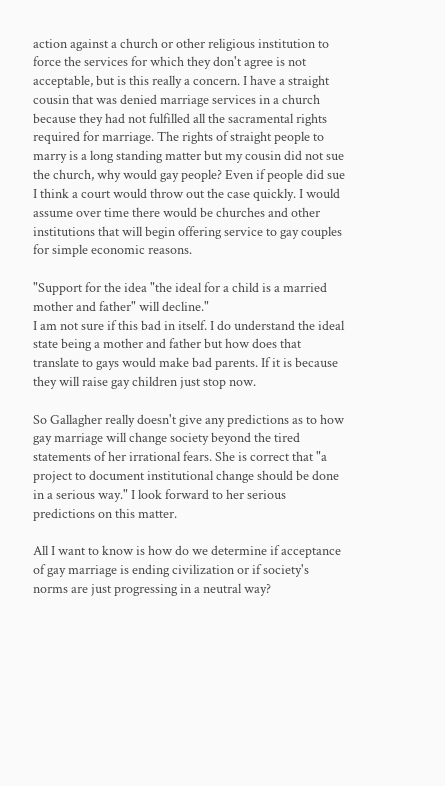action against a church or other religious institution to force the services for which they don't agree is not acceptable, but is this really a concern. I have a straight cousin that was denied marriage services in a church because they had not fulfilled all the sacramental rights required for marriage. The rights of straight people to marry is a long standing matter but my cousin did not sue the church, why would gay people? Even if people did sue I think a court would throw out the case quickly. I would assume over time there would be churches and other institutions that will begin offering service to gay couples for simple economic reasons.

"Support for the idea "the ideal for a child is a married mother and father" will decline."
I am not sure if this bad in itself. I do understand the ideal state being a mother and father but how does that translate to gays would make bad parents. If it is because they will raise gay children just stop now.

So Gallagher really doesn't give any predictions as to how gay marriage will change society beyond the tired statements of her irrational fears. She is correct that "a project to document institutional change should be done in a serious way." I look forward to her serious predictions on this matter.

All I want to know is how do we determine if acceptance of gay marriage is ending civilization or if society's norms are just progressing in a neutral way?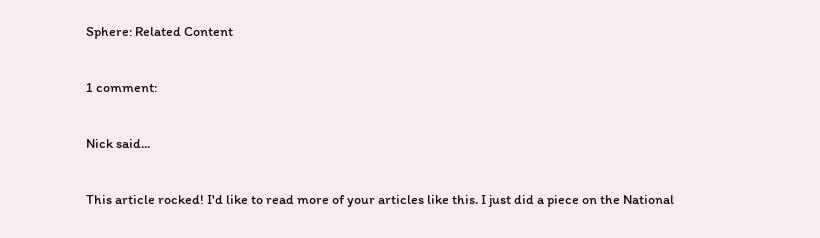Sphere: Related Content

1 comment:

Nick said...

This article rocked! I'd like to read more of your articles like this. I just did a piece on the National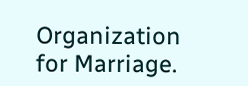Organization for Marriage.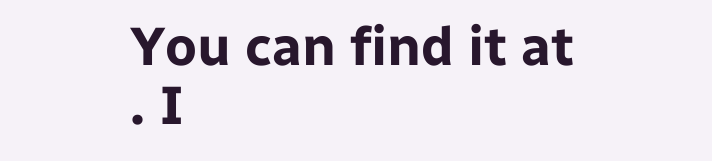You can find it at . I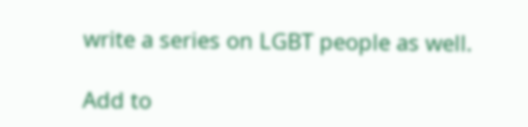write a series on LGBT people as well.

Add to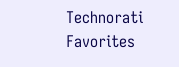Technorati Favorites